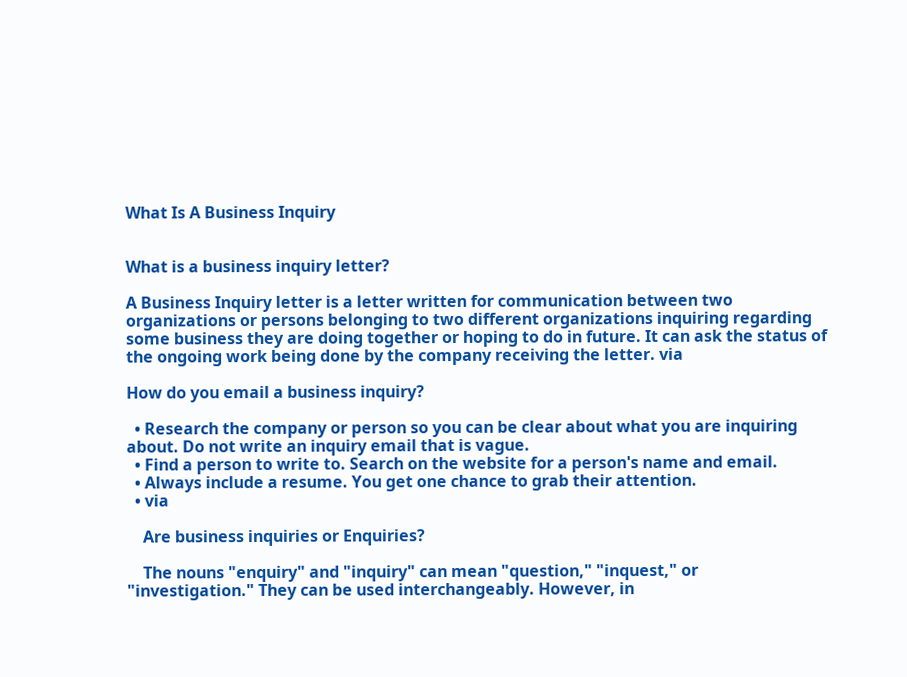What Is A Business Inquiry


What is a business inquiry letter?

A Business Inquiry letter is a letter written for communication between two organizations or persons belonging to two different organizations inquiring regarding some business they are doing together or hoping to do in future. It can ask the status of the ongoing work being done by the company receiving the letter. via

How do you email a business inquiry?

  • Research the company or person so you can be clear about what you are inquiring about. Do not write an inquiry email that is vague.
  • Find a person to write to. Search on the website for a person's name and email.
  • Always include a resume. You get one chance to grab their attention.
  • via

    Are business inquiries or Enquiries?

    The nouns "enquiry" and "inquiry" can mean "question," "inquest," or "investigation." They can be used interchangeably. However, in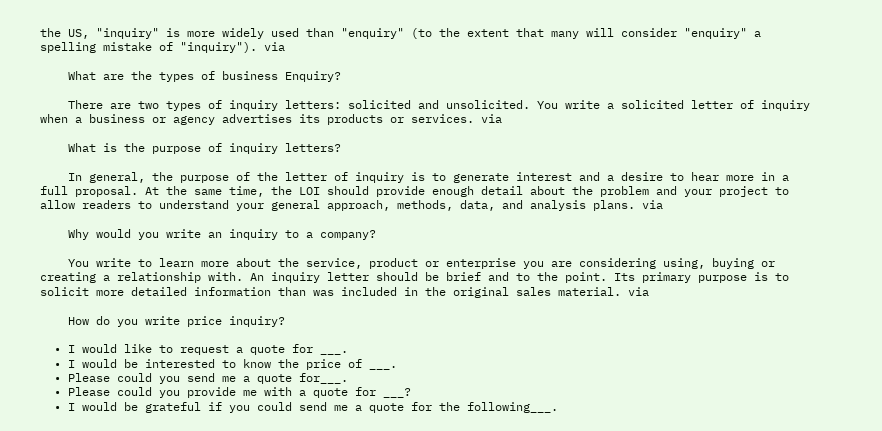the US, "inquiry" is more widely used than "enquiry" (to the extent that many will consider "enquiry" a spelling mistake of "inquiry"). via

    What are the types of business Enquiry?

    There are two types of inquiry letters: solicited and unsolicited. You write a solicited letter of inquiry when a business or agency advertises its products or services. via

    What is the purpose of inquiry letters?

    In general, the purpose of the letter of inquiry is to generate interest and a desire to hear more in a full proposal. At the same time, the LOI should provide enough detail about the problem and your project to allow readers to understand your general approach, methods, data, and analysis plans. via

    Why would you write an inquiry to a company?

    You write to learn more about the service, product or enterprise you are considering using, buying or creating a relationship with. An inquiry letter should be brief and to the point. Its primary purpose is to solicit more detailed information than was included in the original sales material. via

    How do you write price inquiry?

  • I would like to request a quote for ___.
  • I would be interested to know the price of ___.
  • Please could you send me a quote for___.
  • Please could you provide me with a quote for ___?
  • I would be grateful if you could send me a quote for the following___.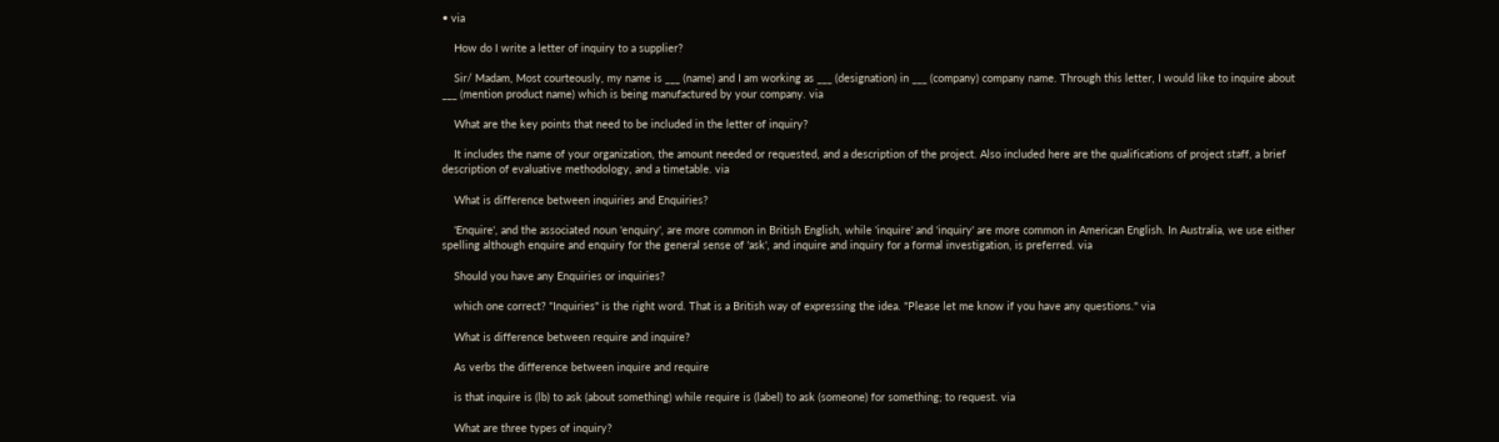• via

    How do I write a letter of inquiry to a supplier?

    Sir/ Madam, Most courteously, my name is ___ (name) and I am working as ___ (designation) in ___ (company) company name. Through this letter, I would like to inquire about ___ (mention product name) which is being manufactured by your company. via

    What are the key points that need to be included in the letter of inquiry?

    It includes the name of your organization, the amount needed or requested, and a description of the project. Also included here are the qualifications of project staff, a brief description of evaluative methodology, and a timetable. via

    What is difference between inquiries and Enquiries?

    'Enquire', and the associated noun 'enquiry', are more common in British English, while 'inquire' and 'inquiry' are more common in American English. In Australia, we use either spelling although enquire and enquiry for the general sense of 'ask', and inquire and inquiry for a formal investigation, is preferred. via

    Should you have any Enquiries or inquiries?

    which one correct? "Inquiries" is the right word. That is a British way of expressing the idea. "Please let me know if you have any questions." via

    What is difference between require and inquire?

    As verbs the difference between inquire and require

    is that inquire is (lb) to ask (about something) while require is (label) to ask (someone) for something; to request. via

    What are three types of inquiry?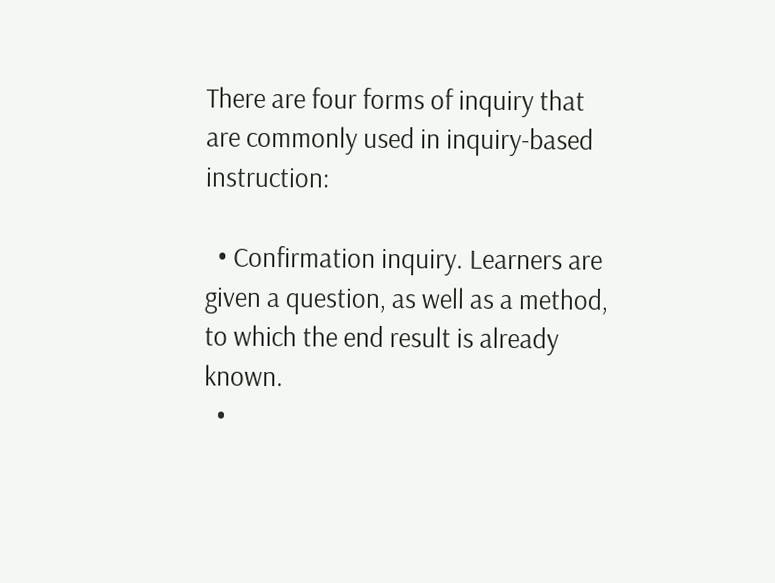There are four forms of inquiry that are commonly used in inquiry-based instruction:

  • Confirmation inquiry. Learners are given a question, as well as a method, to which the end result is already known.
  •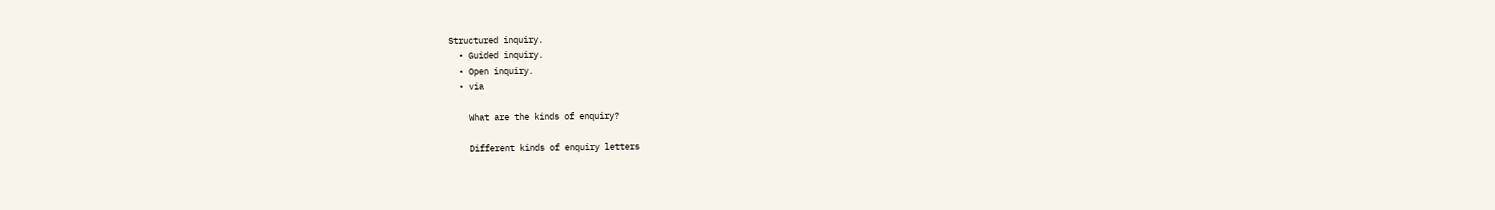Structured inquiry.
  • Guided inquiry.
  • Open inquiry.
  • via

    What are the kinds of enquiry?

    Different kinds of enquiry letters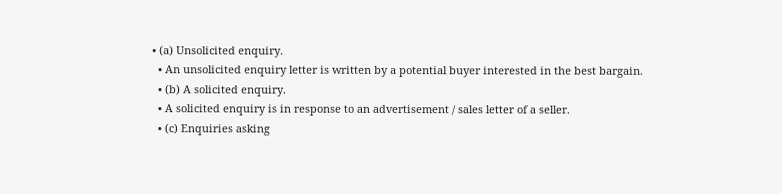• (a) Unsolicited enquiry.
  • An unsolicited enquiry letter is written by a potential buyer interested in the best bargain.
  • (b) A solicited enquiry.
  • A solicited enquiry is in response to an advertisement / sales letter of a seller.
  • (c) Enquiries asking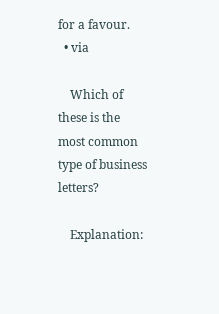for a favour.
  • via

    Which of these is the most common type of business letters?

    Explanation: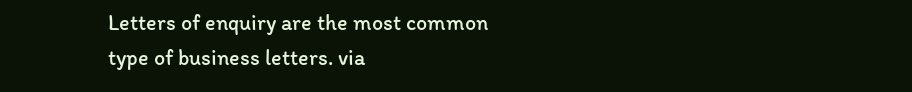Letters of enquiry are the most common type of business letters. via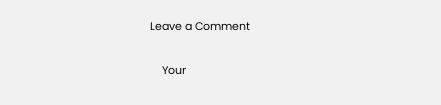Leave a Comment

    Your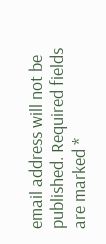email address will not be published. Required fields are marked *